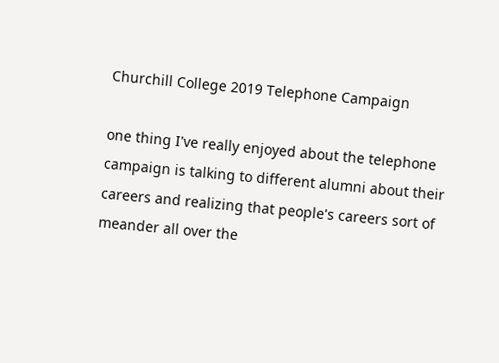Churchill College 2019 Telephone Campaign

one thing I've really enjoyed about the telephone campaign is talking to different alumni about their careers and realizing that people's careers sort of meander all over the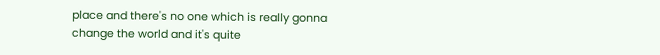place and there's no one which is really gonna change the world and it's quite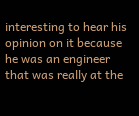interesting to hear his opinion on it because he was an engineer that was really at the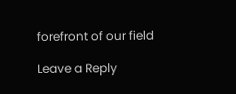forefront of our field

Leave a Reply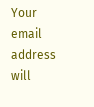Your email address will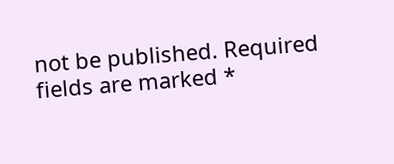not be published. Required fields are marked *